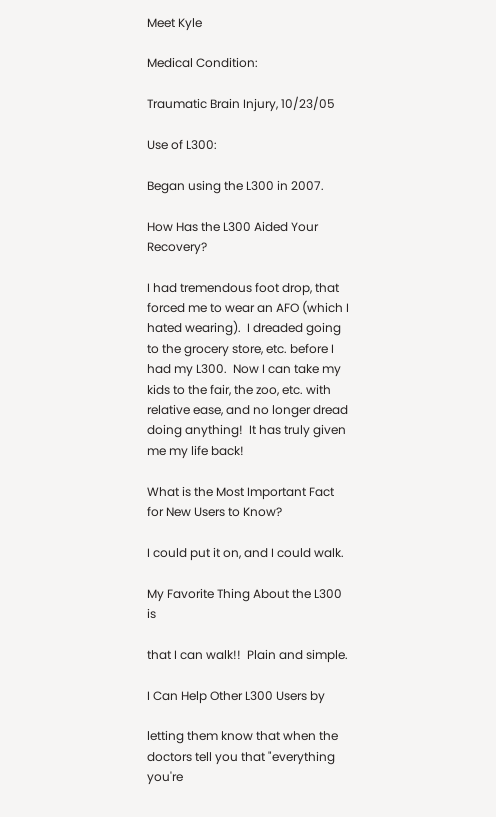Meet Kyle

Medical Condition:

Traumatic Brain Injury, 10/23/05

Use of L300:

Began using the L300 in 2007.

How Has the L300 Aided Your Recovery?

I had tremendous foot drop, that forced me to wear an AFO (which I hated wearing).  I dreaded going to the grocery store, etc. before I had my L300.  Now I can take my kids to the fair, the zoo, etc. with relative ease, and no longer dread doing anything!  It has truly given me my life back!

What is the Most Important Fact for New Users to Know?

I could put it on, and I could walk.

My Favorite Thing About the L300 is

that I can walk!!  Plain and simple.

I Can Help Other L300 Users by

letting them know that when the doctors tell you that "everything you're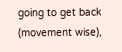going to get back (movement wise),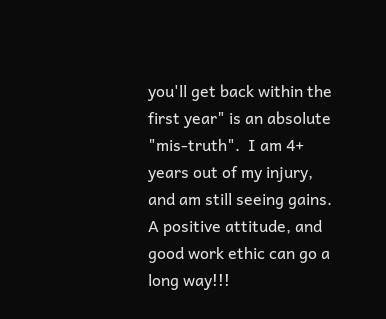you'll get back within the first year" is an absolute "mis-truth".  I am 4+ years out of my injury, and am still seeing gains.  A positive attitude, and good work ethic can go a long way!!!